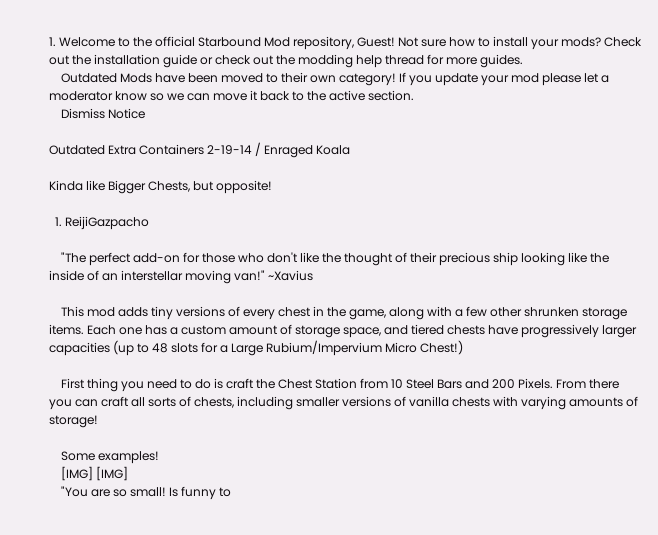1. Welcome to the official Starbound Mod repository, Guest! Not sure how to install your mods? Check out the installation guide or check out the modding help thread for more guides.
    Outdated Mods have been moved to their own category! If you update your mod please let a moderator know so we can move it back to the active section.
    Dismiss Notice

Outdated Extra Containers 2-19-14 / Enraged Koala

Kinda like Bigger Chests, but opposite!

  1. ReijiGazpacho

    "The perfect add-on for those who don't like the thought of their precious ship looking like the inside of an interstellar moving van!" ~Xavius

    This mod adds tiny versions of every chest in the game, along with a few other shrunken storage items. Each one has a custom amount of storage space, and tiered chests have progressively larger capacities (up to 48 slots for a Large Rubium/Impervium Micro Chest!)

    First thing you need to do is craft the Chest Station from 10 Steel Bars and 200 Pixels. From there you can craft all sorts of chests, including smaller versions of vanilla chests with varying amounts of storage!

    Some examples!
    [IMG] [IMG]
    "You are so small! Is funny to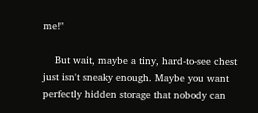me!"

    But wait, maybe a tiny, hard-to-see chest just isn't sneaky enough. Maybe you want perfectly hidden storage that nobody can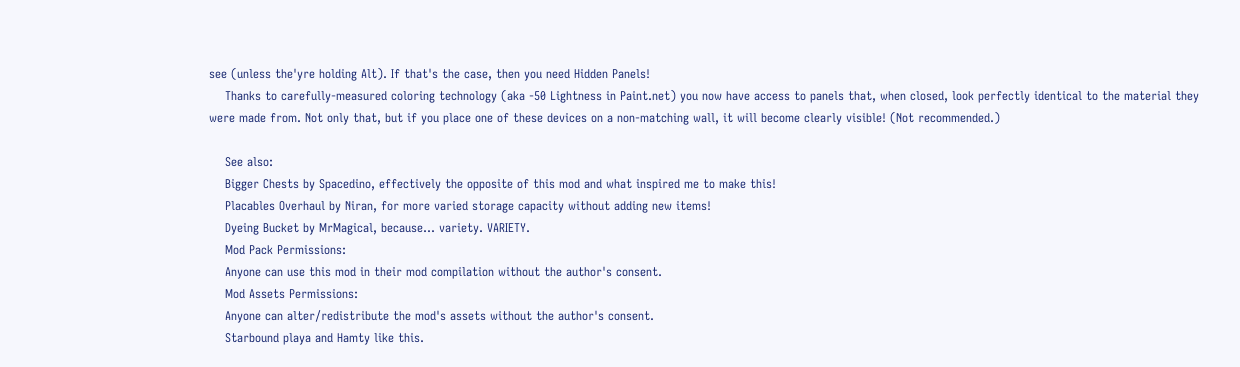see (unless the'yre holding Alt). If that's the case, then you need Hidden Panels!
    Thanks to carefully-measured coloring technology (aka -50 Lightness in Paint.net) you now have access to panels that, when closed, look perfectly identical to the material they were made from. Not only that, but if you place one of these devices on a non-matching wall, it will become clearly visible! (Not recommended.)

    See also:
    Bigger Chests by Spacedino, effectively the opposite of this mod and what inspired me to make this!
    Placables Overhaul by Niran, for more varied storage capacity without adding new items!
    Dyeing Bucket by MrMagical, because... variety. VARIETY.
    Mod Pack Permissions:
    Anyone can use this mod in their mod compilation without the author's consent.
    Mod Assets Permissions:
    Anyone can alter/redistribute the mod's assets without the author's consent.
    Starbound playa and Hamty like this.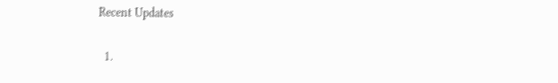Recent Updates

  1.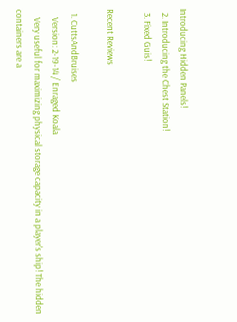Introducing Hidden Panels!
  2. Introducing the Chest Station!
  3. Fixed Guis!

Recent Reviews

  1. CuttsAndBruises
    Version: 2-19-14 / Enraged Koala
    Very useful for maximizing physical storage capacity in a player's ship! The hidden containers are a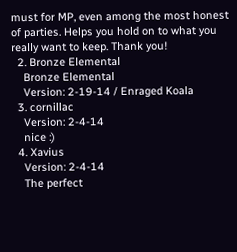must for MP, even among the most honest of parties. Helps you hold on to what you really want to keep. Thank you!
  2. Bronze Elemental
    Bronze Elemental
    Version: 2-19-14 / Enraged Koala
  3. cornillac
    Version: 2-4-14
    nice :)
  4. Xavius
    Version: 2-4-14
    The perfect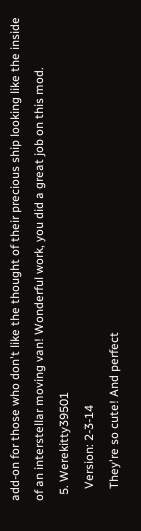add-on for those who don't like the thought of their precious ship looking like the inside of an interstellar moving van! Wonderful work, you did a great job on this mod.
  5. Werekitty39501
    Version: 2-3-14
    They're so cute! And perfect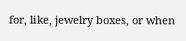for, like, jewelry boxes, or when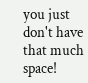you just don't have that much space!